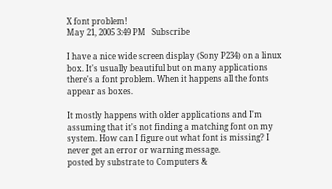X font problem!
May 21, 2005 3:49 PM   Subscribe

I have a nice wide screen display (Sony P234) on a linux box. It's usually beautiful but on many applications there's a font problem. When it happens all the fonts appear as boxes.

It mostly happens with older applications and I'm assuming that it's not finding a matching font on my system. How can I figure out what font is missing? I never get an error or warning message.
posted by substrate to Computers &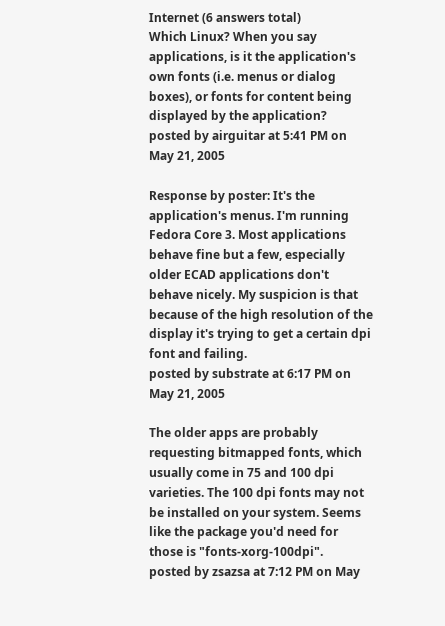Internet (6 answers total)
Which Linux? When you say applications, is it the application's own fonts (i.e. menus or dialog boxes), or fonts for content being displayed by the application?
posted by airguitar at 5:41 PM on May 21, 2005

Response by poster: It's the application's menus. I'm running Fedora Core 3. Most applications behave fine but a few, especially older ECAD applications don't behave nicely. My suspicion is that because of the high resolution of the display it's trying to get a certain dpi font and failing.
posted by substrate at 6:17 PM on May 21, 2005

The older apps are probably requesting bitmapped fonts, which usually come in 75 and 100 dpi varieties. The 100 dpi fonts may not be installed on your system. Seems like the package you'd need for those is "fonts-xorg-100dpi".
posted by zsazsa at 7:12 PM on May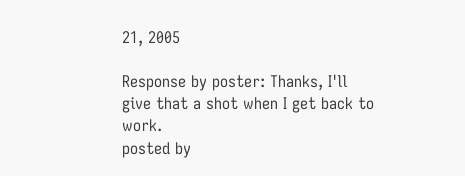21, 2005

Response by poster: Thanks, I'll give that a shot when I get back to work.
posted by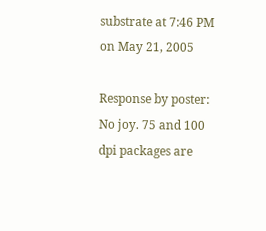substrate at 7:46 PM on May 21, 2005

Response by poster: No joy. 75 and 100 dpi packages are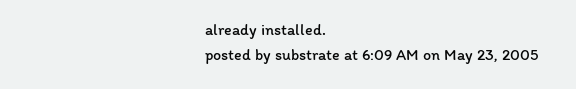already installed.
posted by substrate at 6:09 AM on May 23, 2005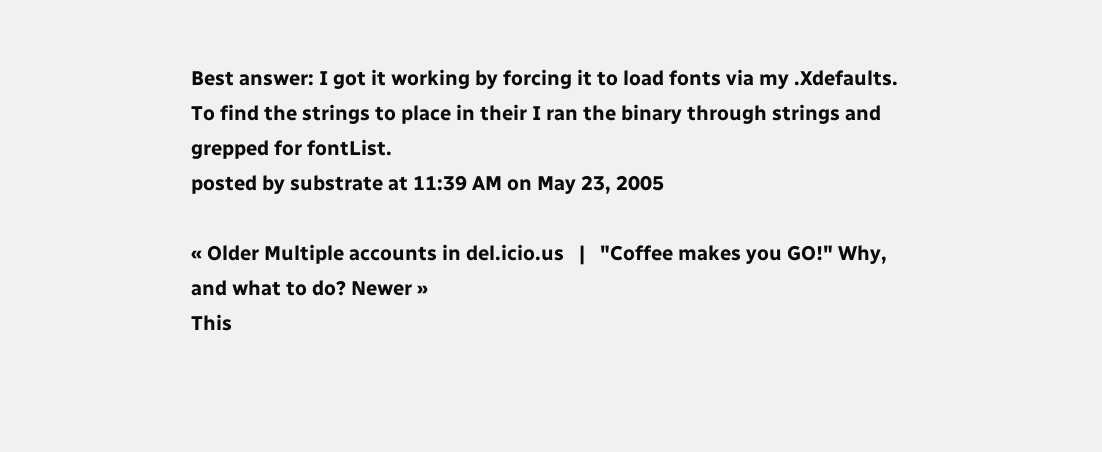Best answer: I got it working by forcing it to load fonts via my .Xdefaults. To find the strings to place in their I ran the binary through strings and grepped for fontList.
posted by substrate at 11:39 AM on May 23, 2005

« Older Multiple accounts in del.icio.us   |   "Coffee makes you GO!" Why, and what to do? Newer »
This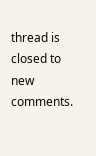thread is closed to new comments.